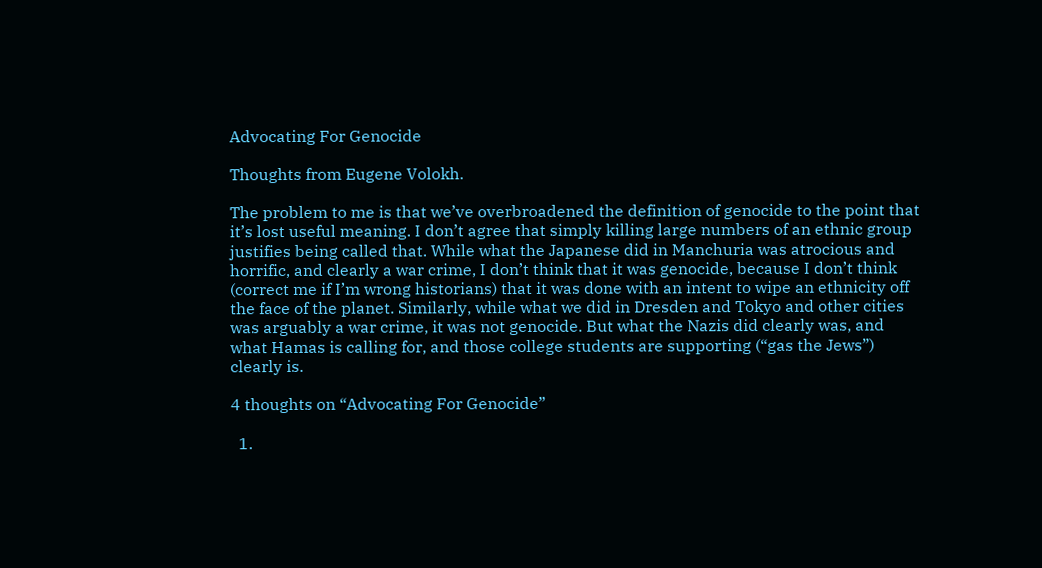Advocating For Genocide

Thoughts from Eugene Volokh.

The problem to me is that we’ve overbroadened the definition of genocide to the point that it’s lost useful meaning. I don’t agree that simply killing large numbers of an ethnic group justifies being called that. While what the Japanese did in Manchuria was atrocious and horrific, and clearly a war crime, I don’t think that it was genocide, because I don’t think (correct me if I’m wrong historians) that it was done with an intent to wipe an ethnicity off the face of the planet. Similarly, while what we did in Dresden and Tokyo and other cities was arguably a war crime, it was not genocide. But what the Nazis did clearly was, and what Hamas is calling for, and those college students are supporting (“gas the Jews”) clearly is.

4 thoughts on “Advocating For Genocide”

  1.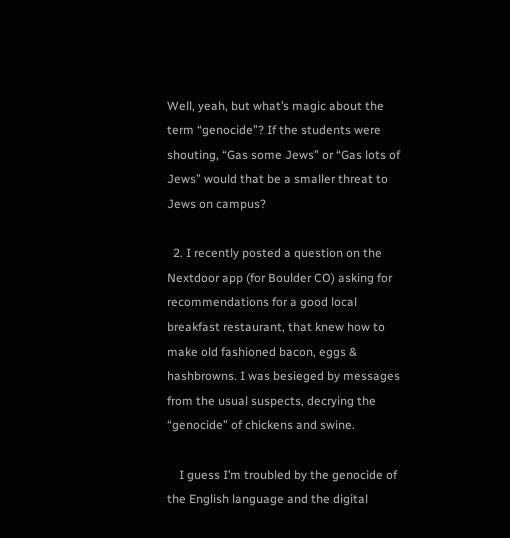Well, yeah, but what’s magic about the term “genocide”? If the students were shouting, “Gas some Jews” or “Gas lots of Jews” would that be a smaller threat to Jews on campus?

  2. I recently posted a question on the Nextdoor app (for Boulder CO) asking for recommendations for a good local breakfast restaurant, that knew how to make old fashioned bacon, eggs & hashbrowns. I was besieged by messages from the usual suspects, decrying the “genocide” of chickens and swine.

    I guess I’m troubled by the genocide of the English language and the digital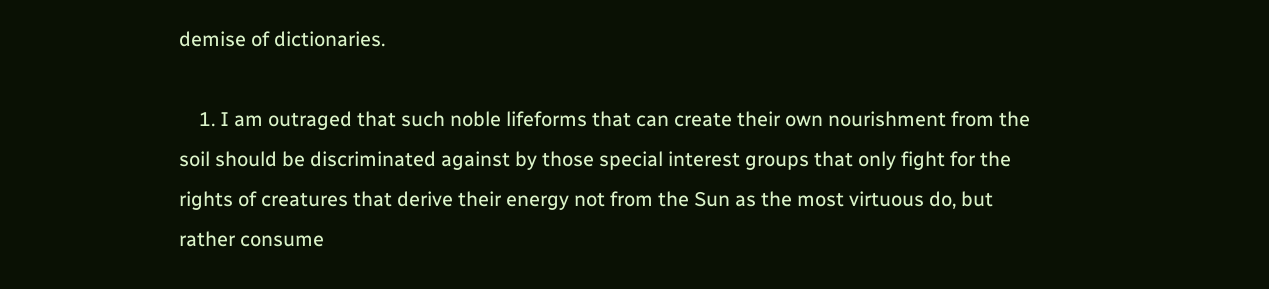demise of dictionaries.

    1. I am outraged that such noble lifeforms that can create their own nourishment from the soil should be discriminated against by those special interest groups that only fight for the rights of creatures that derive their energy not from the Sun as the most virtuous do, but rather consume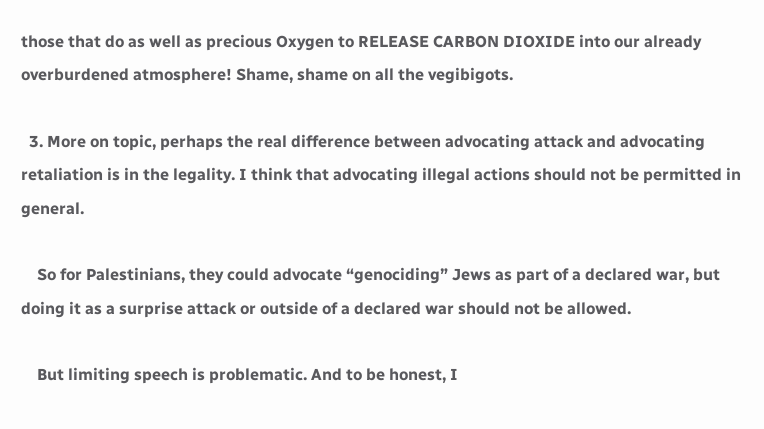those that do as well as precious Oxygen to RELEASE CARBON DIOXIDE into our already overburdened atmosphere! Shame, shame on all the vegibigots.

  3. More on topic, perhaps the real difference between advocating attack and advocating retaliation is in the legality. I think that advocating illegal actions should not be permitted in general.

    So for Palestinians, they could advocate “genociding” Jews as part of a declared war, but doing it as a surprise attack or outside of a declared war should not be allowed.

    But limiting speech is problematic. And to be honest, I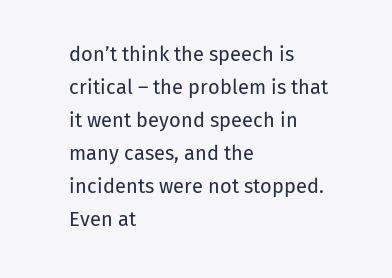don’t think the speech is critical – the problem is that it went beyond speech in many cases, and the incidents were not stopped. Even at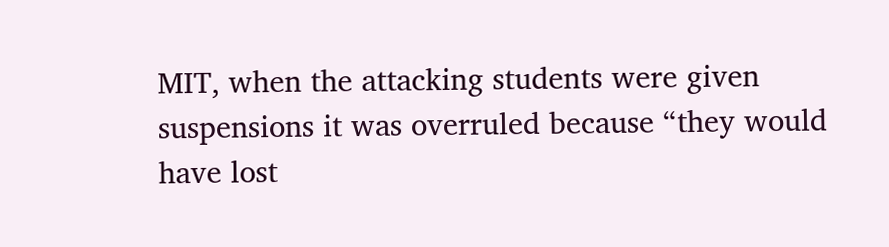MIT, when the attacking students were given suspensions it was overruled because “they would have lost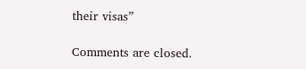their visas”

Comments are closed.